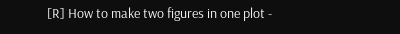[R] How to make two figures in one plot -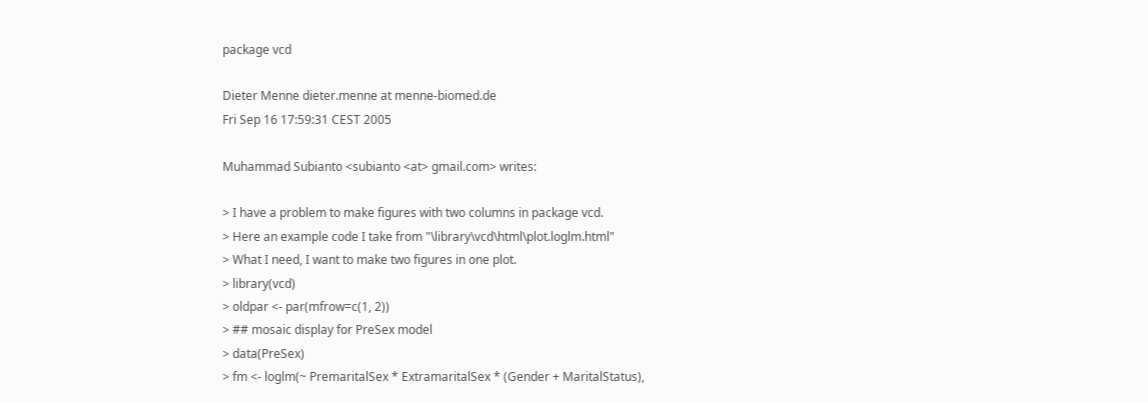package vcd

Dieter Menne dieter.menne at menne-biomed.de
Fri Sep 16 17:59:31 CEST 2005

Muhammad Subianto <subianto <at> gmail.com> writes:

> I have a problem to make figures with two columns in package vcd.
> Here an example code I take from "\library\vcd\html\plot.loglm.html"
> What I need, I want to make two figures in one plot.
> library(vcd)
> oldpar <- par(mfrow=c(1, 2))
> ## mosaic display for PreSex model
> data(PreSex)
> fm <- loglm(~ PremaritalSex * ExtramaritalSex * (Gender + MaritalStatus),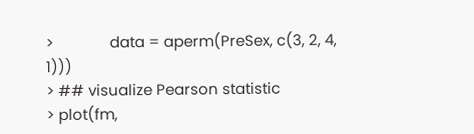>              data = aperm(PreSex, c(3, 2, 4, 1)))
> ## visualize Pearson statistic
> plot(fm,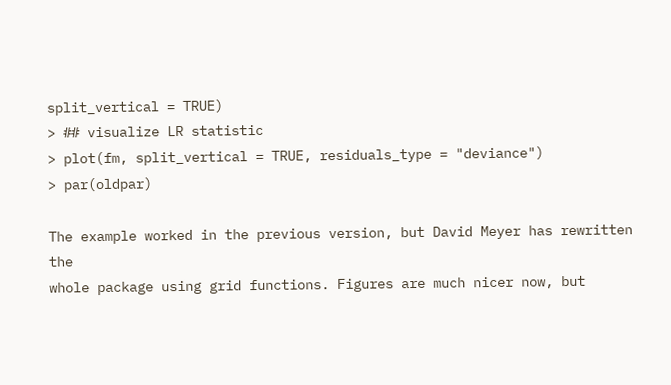split_vertical = TRUE)
> ## visualize LR statistic
> plot(fm, split_vertical = TRUE, residuals_type = "deviance")
> par(oldpar)

The example worked in the previous version, but David Meyer has rewritten the
whole package using grid functions. Figures are much nicer now, but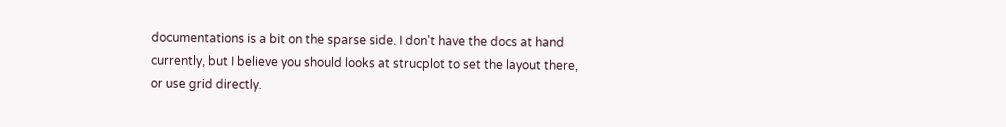documentations is a bit on the sparse side. I don't have the docs at hand
currently, but I believe you should looks at strucplot to set the layout there,
or use grid directly.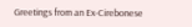Greetings from an Ex-Cirebonese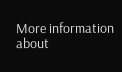More information about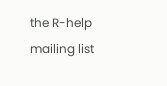the R-help mailing list